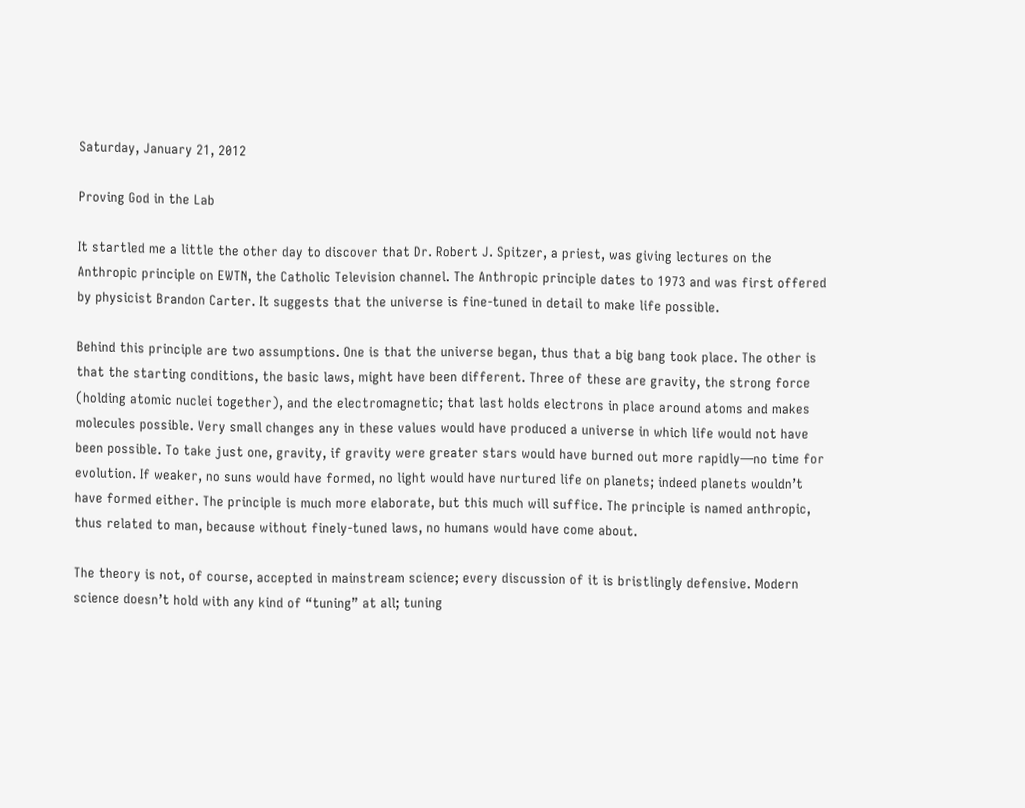Saturday, January 21, 2012

Proving God in the Lab

It startled me a little the other day to discover that Dr. Robert J. Spitzer, a priest, was giving lectures on the Anthropic principle on EWTN, the Catholic Television channel. The Anthropic principle dates to 1973 and was first offered by physicist Brandon Carter. It suggests that the universe is fine-tuned in detail to make life possible.

Behind this principle are two assumptions. One is that the universe began, thus that a big bang took place. The other is that the starting conditions, the basic laws, might have been different. Three of these are gravity, the strong force (holding atomic nuclei together), and the electromagnetic; that last holds electrons in place around atoms and makes molecules possible. Very small changes any in these values would have produced a universe in which life would not have been possible. To take just one, gravity, if gravity were greater stars would have burned out more rapidly—no time for evolution. If weaker, no suns would have formed, no light would have nurtured life on planets; indeed planets wouldn’t have formed either. The principle is much more elaborate, but this much will suffice. The principle is named anthropic, thus related to man, because without finely-tuned laws, no humans would have come about.

The theory is not, of course, accepted in mainstream science; every discussion of it is bristlingly defensive. Modern science doesn’t hold with any kind of “tuning” at all; tuning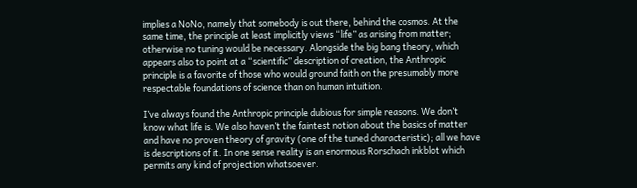implies a NoNo, namely that somebody is out there, behind the cosmos. At the same time, the principle at least implicitly views “life” as arising from matter; otherwise no tuning would be necessary. Alongside the big bang theory, which appears also to point at a “scientific” description of creation, the Anthropic principle is a favorite of those who would ground faith on the presumably more respectable foundations of science than on human intuition.

I’ve always found the Anthropic principle dubious for simple reasons. We don’t know what life is. We also haven’t the faintest notion about the basics of matter and have no proven theory of gravity (one of the tuned characteristic); all we have is descriptions of it. In one sense reality is an enormous Rorschach inkblot which permits any kind of projection whatsoever.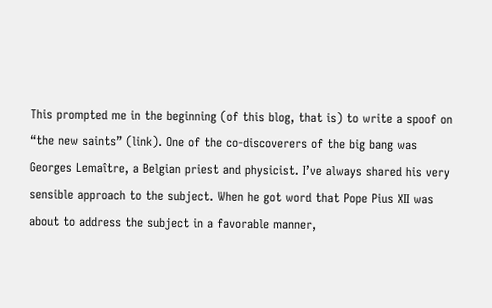This prompted me in the beginning (of this blog, that is) to write a spoof on “the new saints” (link). One of the co-discoverers of the big bang was Georges Lemaître, a Belgian priest and physicist. I’ve always shared his very sensible approach to the subject. When he got word that Pope Pius XII was about to address the subject in a favorable manner,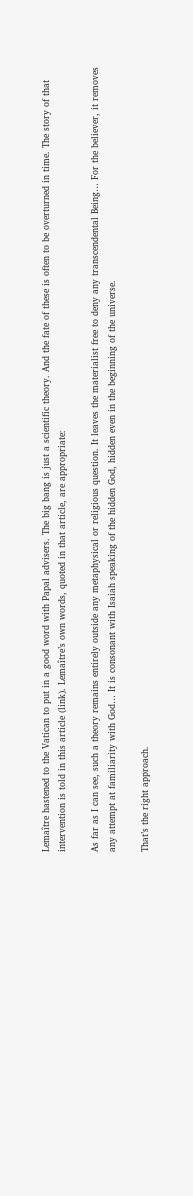Lemaître hastened to the Vatican to put in a good word with Papal advisers. The big bang is just a scientific theory. And the fate of these is often to be overturned in time. The story of that intervention is told in this article (link). Lemaître’s own words, quoted in that article, are appropriate:

As far as I can see, such a theory remains entirely outside any metaphysical or religious question. It leaves the materialist free to deny any transcendental Being… For the believer, it removes any attempt at familiarity with God… It is consonant with Isaiah speaking of the hidden God, hidden even in the beginning of the universe.

That’s the right approach.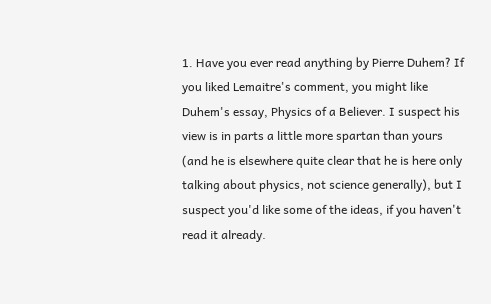1. Have you ever read anything by Pierre Duhem? If you liked Lemaitre's comment, you might like Duhem's essay, Physics of a Believer. I suspect his view is in parts a little more spartan than yours (and he is elsewhere quite clear that he is here only talking about physics, not science generally), but I suspect you'd like some of the ideas, if you haven't read it already.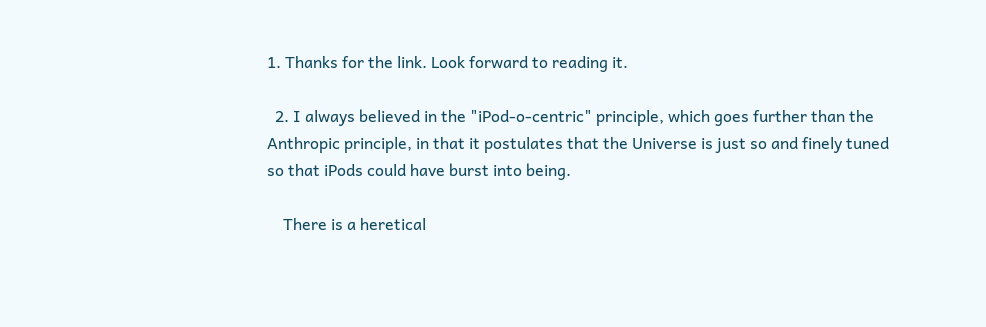1. Thanks for the link. Look forward to reading it.

  2. I always believed in the "iPod-o-centric" principle, which goes further than the Anthropic principle, in that it postulates that the Universe is just so and finely tuned so that iPods could have burst into being.

    There is a heretical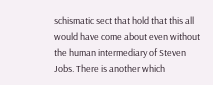schismatic sect that hold that this all would have come about even without the human intermediary of Steven Jobs. There is another which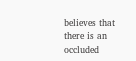believes that there is an occluded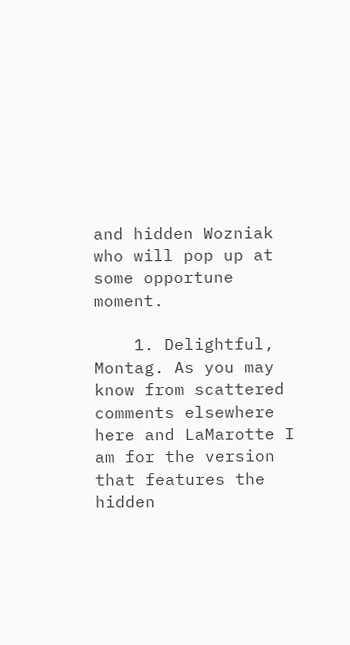and hidden Wozniak who will pop up at some opportune moment.

    1. Delightful, Montag. As you may know from scattered comments elsewhere here and LaMarotte I am for the version that features the hidden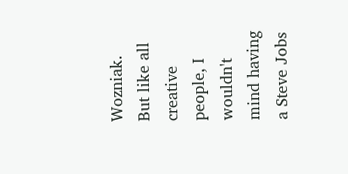Wozniak. But like all creative people, I wouldn't mind having a Steve Jobs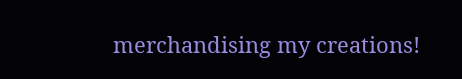merchandising my creations!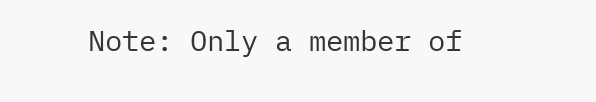Note: Only a member of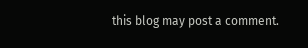this blog may post a comment.